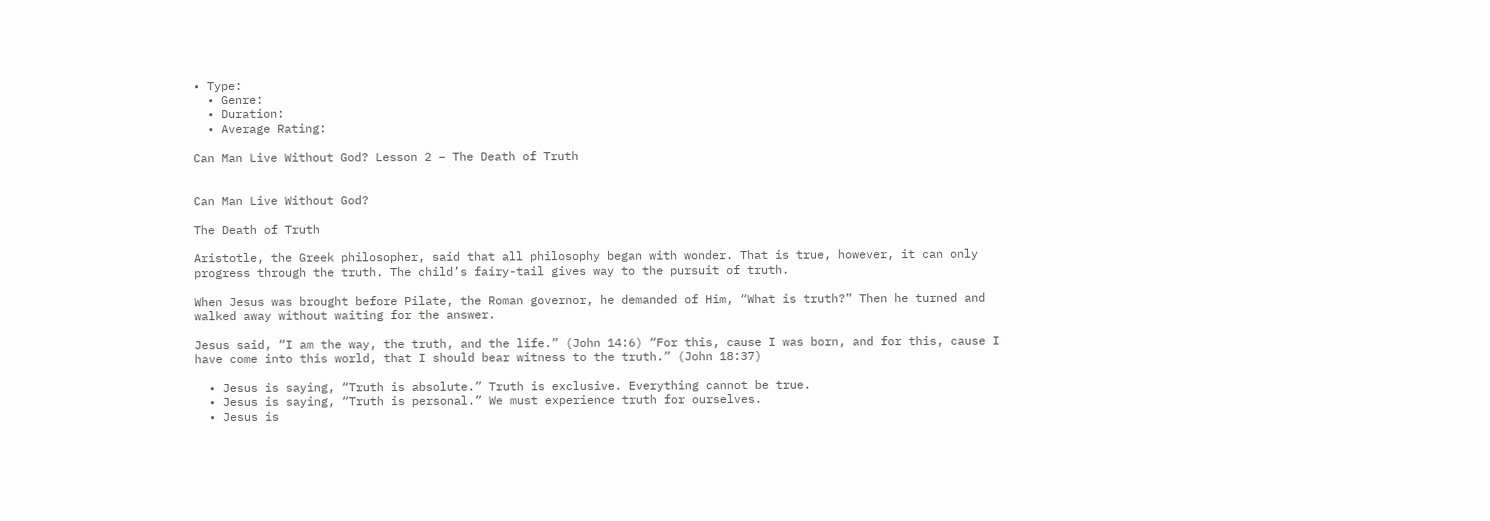• Type:
  • Genre:
  • Duration:
  • Average Rating:

Can Man Live Without God? Lesson 2 – The Death of Truth


Can Man Live Without God?

The Death of Truth

Aristotle, the Greek philosopher, said that all philosophy began with wonder. That is true, however, it can only progress through the truth. The child’s fairy-tail gives way to the pursuit of truth.

When Jesus was brought before Pilate, the Roman governor, he demanded of Him, “What is truth?” Then he turned and walked away without waiting for the answer.

Jesus said, “I am the way, the truth, and the life.” (John 14:6) “For this, cause I was born, and for this, cause I have come into this world, that I should bear witness to the truth.” (John 18:37)

  • Jesus is saying, “Truth is absolute.” Truth is exclusive. Everything cannot be true.
  • Jesus is saying, “Truth is personal.” We must experience truth for ourselves.
  • Jesus is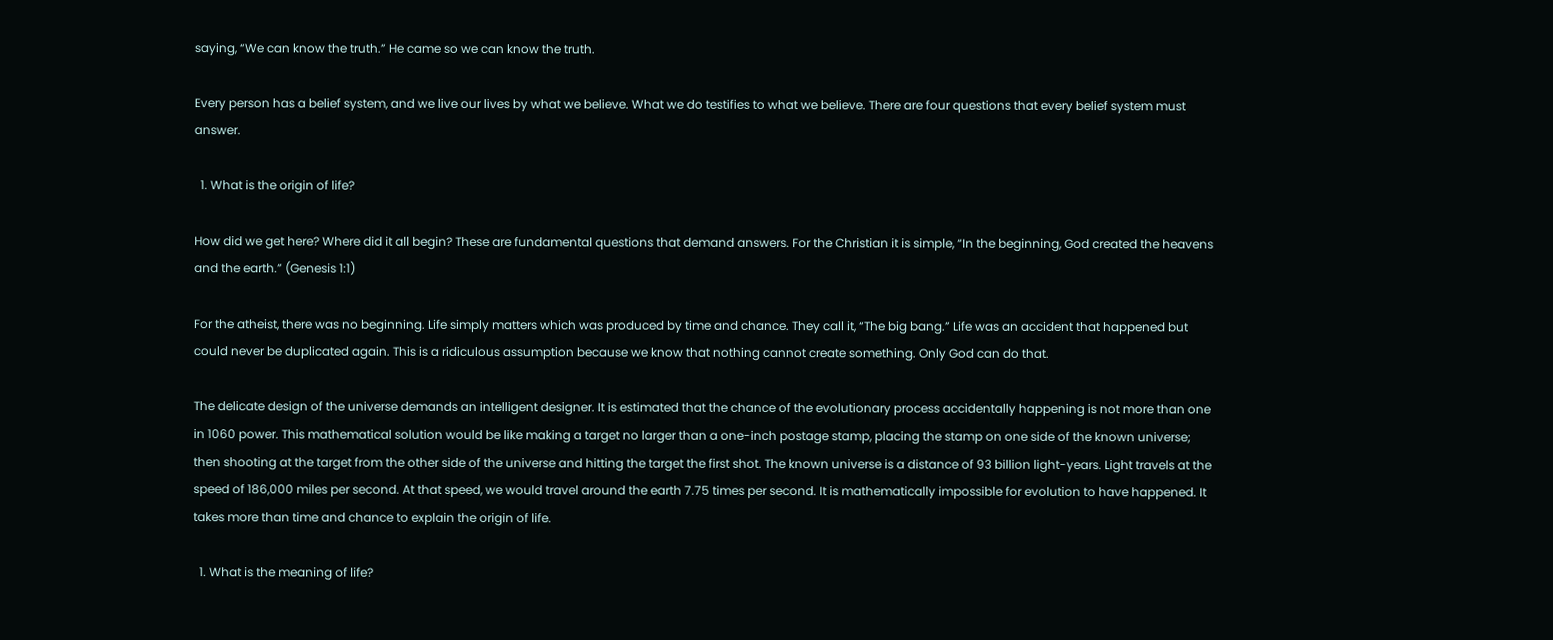saying, “We can know the truth.” He came so we can know the truth.

Every person has a belief system, and we live our lives by what we believe. What we do testifies to what we believe. There are four questions that every belief system must answer.

  1. What is the origin of life?

How did we get here? Where did it all begin? These are fundamental questions that demand answers. For the Christian it is simple, “In the beginning, God created the heavens and the earth.” (Genesis 1:1)

For the atheist, there was no beginning. Life simply matters which was produced by time and chance. They call it, “The big bang.” Life was an accident that happened but could never be duplicated again. This is a ridiculous assumption because we know that nothing cannot create something. Only God can do that.

The delicate design of the universe demands an intelligent designer. It is estimated that the chance of the evolutionary process accidentally happening is not more than one in 1060 power. This mathematical solution would be like making a target no larger than a one-inch postage stamp, placing the stamp on one side of the known universe; then shooting at the target from the other side of the universe and hitting the target the first shot. The known universe is a distance of 93 billion light-years. Light travels at the speed of 186,000 miles per second. At that speed, we would travel around the earth 7.75 times per second. It is mathematically impossible for evolution to have happened. It takes more than time and chance to explain the origin of life.

  1. What is the meaning of life?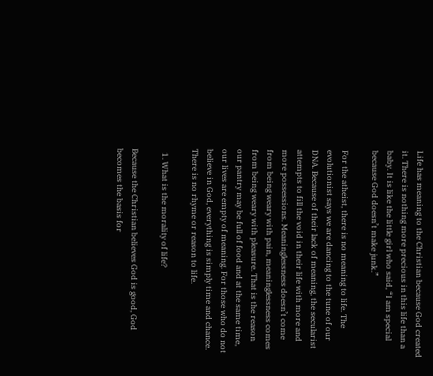Life has meaning to the Christian because God created it. There is nothing more precious in this life than a baby. It is like the little girl who said, “I am special because God doesn’t make junk.”

For the atheist, there is no meaning to life. The evolutionist says we are dancing to the tune of our DNA. Because of their lack of meaning, the secularist attempts to fill the void in their life with more and more possessions. Meaninglessness doesn’t come from being weary with pain, meaninglessness comes from being weary with pleasure. That is the reason our pantry may be full of food and at the same time, our lives are empty of meaning. For those who do not believe in God, everything is simply time and chance. There is no rhyme or reason to life.

  1. What is the morality of life?

Because the Christian believes God is good, God becomes the basis for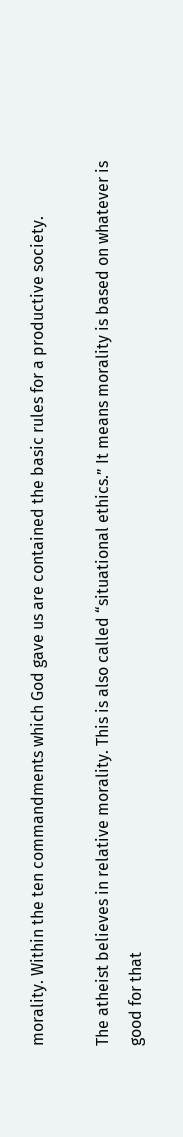morality. Within the ten commandments which God gave us are contained the basic rules for a productive society.

The atheist believes in relative morality. This is also called “situational ethics.” It means morality is based on whatever is good for that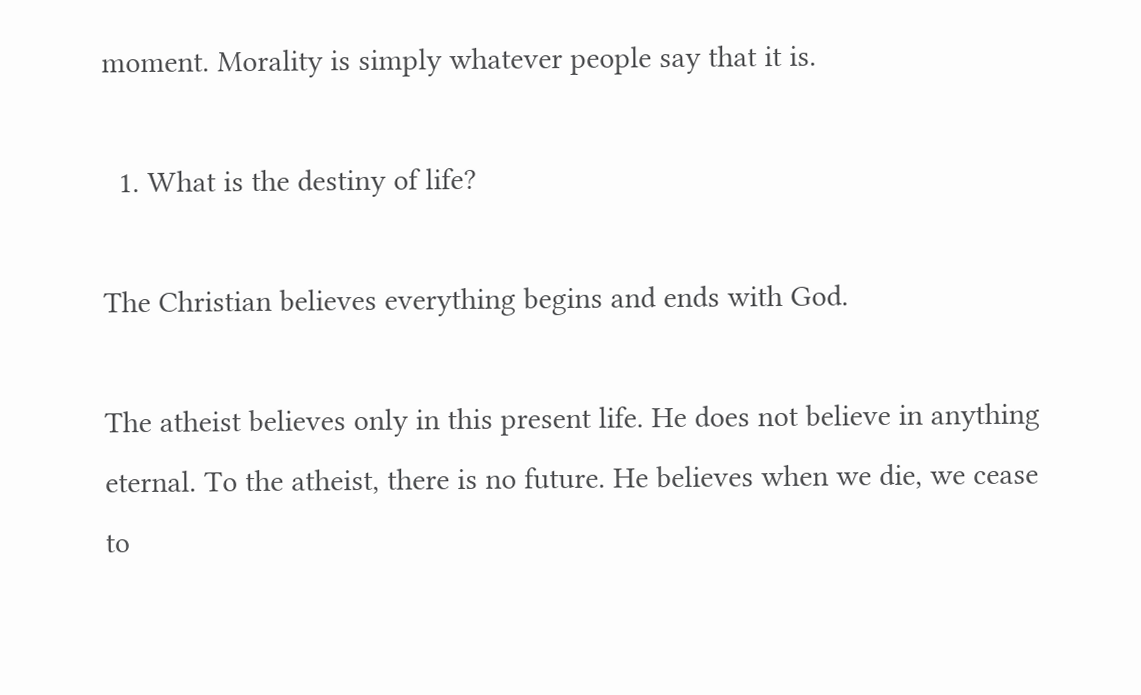moment. Morality is simply whatever people say that it is.

  1. What is the destiny of life?

The Christian believes everything begins and ends with God.

The atheist believes only in this present life. He does not believe in anything eternal. To the atheist, there is no future. He believes when we die, we cease to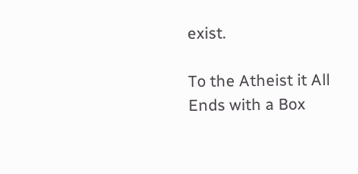exist.

To the Atheist it All Ends with a Box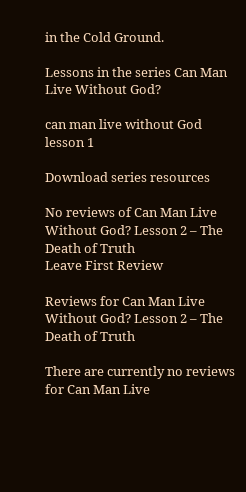in the Cold Ground.

Lessons in the series Can Man Live Without God?

can man live without God lesson 1

Download series resources

No reviews of Can Man Live Without God? Lesson 2 – The Death of Truth
Leave First Review

Reviews for Can Man Live Without God? Lesson 2 – The Death of Truth

There are currently no reviews for Can Man Live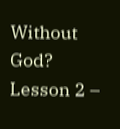Without God? Lesson 2 –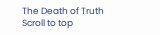The Death of Truth
Scroll to top